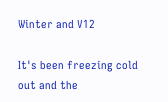Winter and V12

It's been freezing cold out and the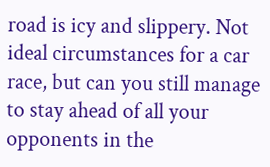road is icy and slippery. Not ideal circumstances for a car race, but can you still manage to stay ahead of all your opponents in the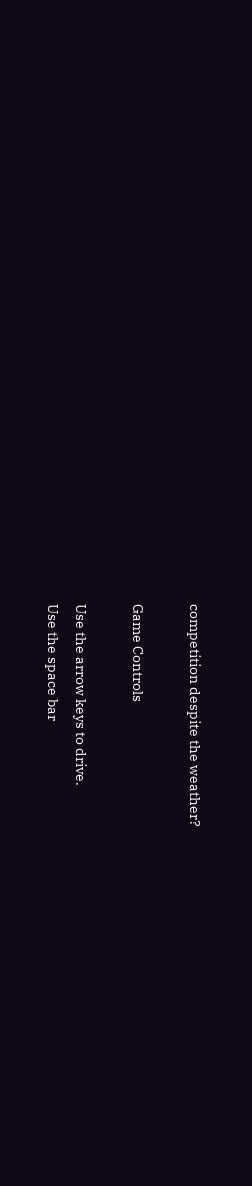competition despite the weather?

Game Controls

Use the arrow keys to drive.
Use the space bar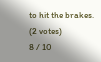to hit the brakes.
(2 votes)
8 / 10